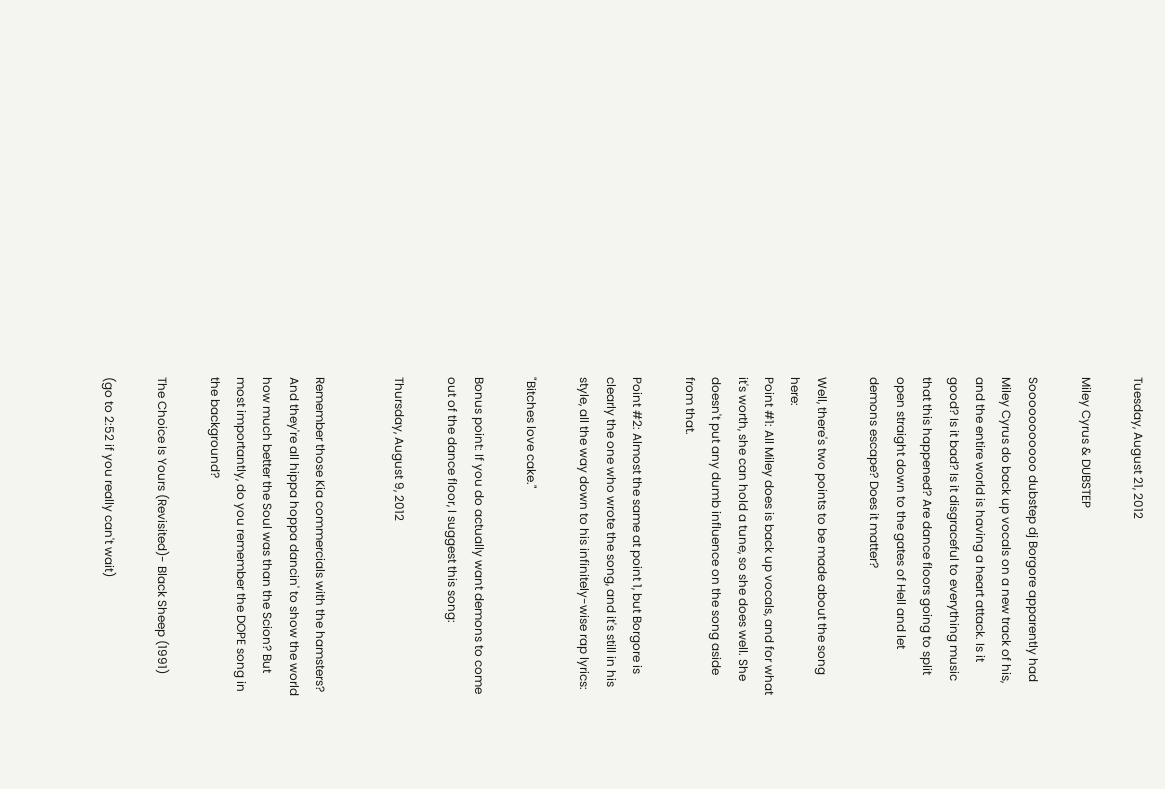Tuesday, August 21, 2012

Miley Cyrus & DUBSTEP

Sooooooooooo dubstep dj Borgore apparently had Miley Cyrus do back up vocals on a new track of his, and the entire world is having a heart attack. Is it good? Is it bad? Is it disgraceful to everything music that this happened? Are dance floors going to split open straight down to the gates of Hell and let demons escape? Does it matter?

Well, there's two points to be made about the song here:
Point #1: All Miley does is back up vocals, and for what it's worth, she can hold a tune, so she does well. She doesn't put any dumb influence on the song aside from that.

Point #2: Almost the same at point 1, but Borgore is clearly the one who wrote the song, and it's still in his style, all the way down to his infinitely-wise rap lyrics:

"Bitches love cake."

Bonus point: If you do actually want demons to come out of the dance floor, I suggest this song:

Thursday, August 9, 2012


Remember those Kia commercials with the hamsters? And they're all hippa hoppa dancin' to show the world how much better the Soul was than the Scion? But most importantly, do you remember the DOPE song in the background?

The Choice Is Yours (Revisited)- Black Sheep (1991)

(go to 2:52 if you really can't wait)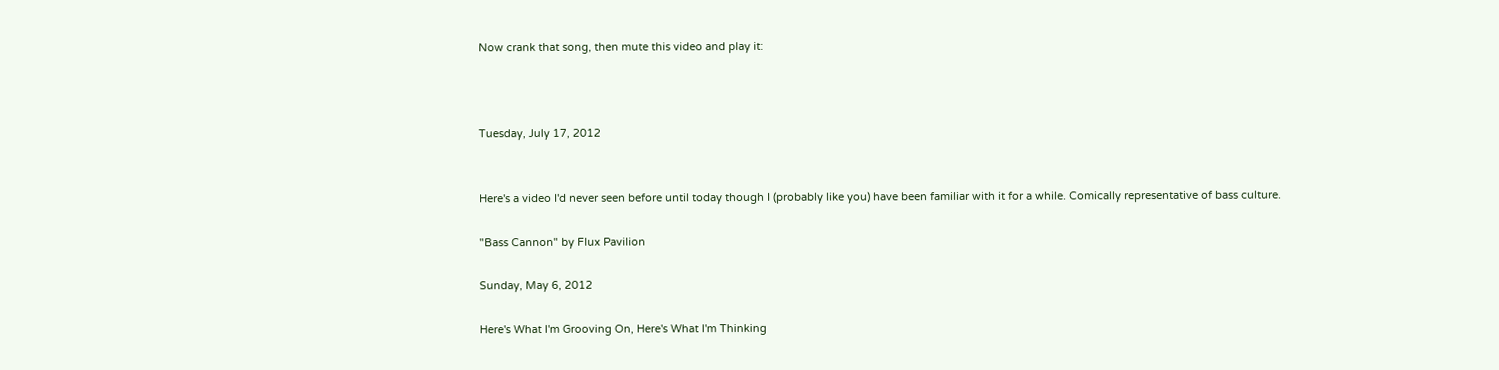Now crank that song, then mute this video and play it:



Tuesday, July 17, 2012


Here's a video I'd never seen before until today though I (probably like you) have been familiar with it for a while. Comically representative of bass culture.

"Bass Cannon" by Flux Pavilion

Sunday, May 6, 2012

Here's What I'm Grooving On, Here's What I'm Thinking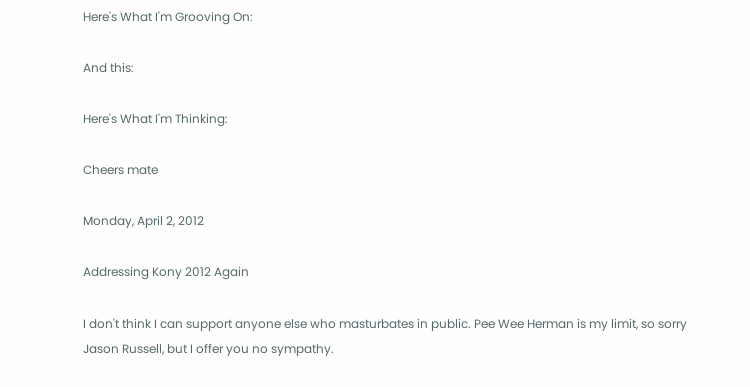Here's What I'm Grooving On:

And this:

Here's What I'm Thinking:

Cheers mate

Monday, April 2, 2012

Addressing Kony 2012 Again

I don't think I can support anyone else who masturbates in public. Pee Wee Herman is my limit, so sorry Jason Russell, but I offer you no sympathy.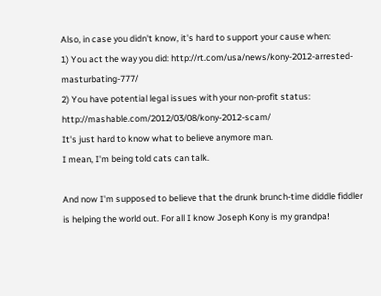Also, in case you didn't know, it's hard to support your cause when:
1) You act the way you did: http://rt.com/usa/news/kony-2012-arrested-masturbating-777/
2) You have potential legal issues with your non-profit status: http://mashable.com/2012/03/08/kony-2012-scam/
It's just hard to know what to believe anymore man.
I mean, I'm being told cats can talk.

And now I'm supposed to believe that the drunk brunch-time diddle fiddler is helping the world out. For all I know Joseph Kony is my grandpa!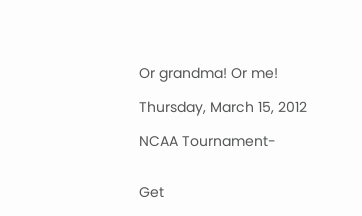Or grandma! Or me!

Thursday, March 15, 2012

NCAA Tournament-


Get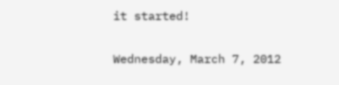it started!

Wednesday, March 7, 2012